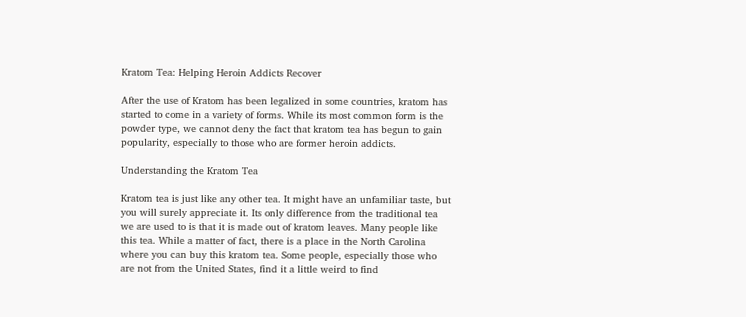Kratom Tea: Helping Heroin Addicts Recover

After the use of Kratom has been legalized in some countries, kratom has started to come in a variety of forms. While its most common form is the powder type, we cannot deny the fact that kratom tea has begun to gain popularity, especially to those who are former heroin addicts.

Understanding the Kratom Tea

Kratom tea is just like any other tea. It might have an unfamiliar taste, but you will surely appreciate it. Its only difference from the traditional tea we are used to is that it is made out of kratom leaves. Many people like this tea. While a matter of fact, there is a place in the North Carolina where you can buy this kratom tea. Some people, especially those who are not from the United States, find it a little weird to find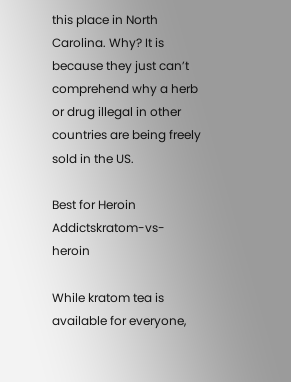this place in North Carolina. Why? It is because they just can’t comprehend why a herb or drug illegal in other countries are being freely sold in the US.

Best for Heroin Addictskratom-vs-heroin

While kratom tea is available for everyone,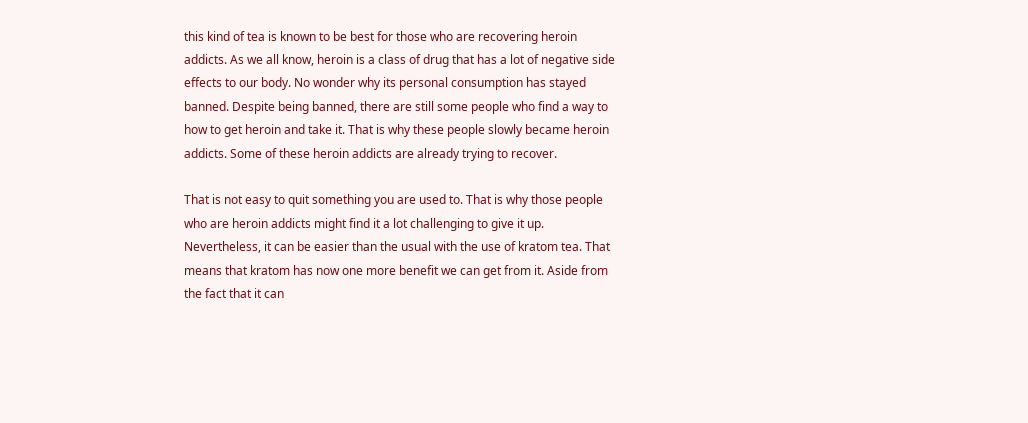this kind of tea is known to be best for those who are recovering heroin addicts. As we all know, heroin is a class of drug that has a lot of negative side effects to our body. No wonder why its personal consumption has stayed banned. Despite being banned, there are still some people who find a way to how to get heroin and take it. That is why these people slowly became heroin addicts. Some of these heroin addicts are already trying to recover.

That is not easy to quit something you are used to. That is why those people who are heroin addicts might find it a lot challenging to give it up. Nevertheless, it can be easier than the usual with the use of kratom tea. That means that kratom has now one more benefit we can get from it. Aside from the fact that it can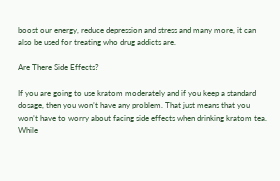boost our energy, reduce depression and stress and many more, it can also be used for treating who drug addicts are.

Are There Side Effects?

If you are going to use kratom moderately and if you keep a standard dosage, then you won’t have any problem. That just means that you won’t have to worry about facing side effects when drinking kratom tea. While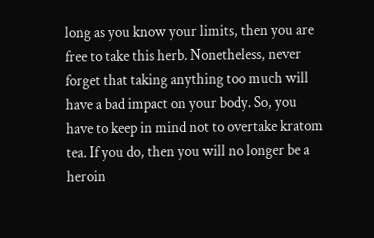long as you know your limits, then you are free to take this herb. Nonetheless, never forget that taking anything too much will have a bad impact on your body. So, you have to keep in mind not to overtake kratom tea. If you do, then you will no longer be a heroin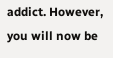addict. However, you will now be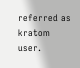referred as kratom user.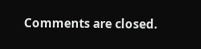Comments are closed.